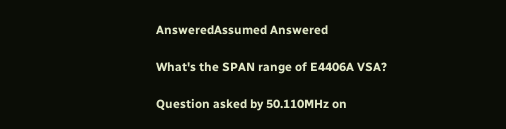AnsweredAssumed Answered

What's the SPAN range of E4406A VSA?

Question asked by 50.110MHz on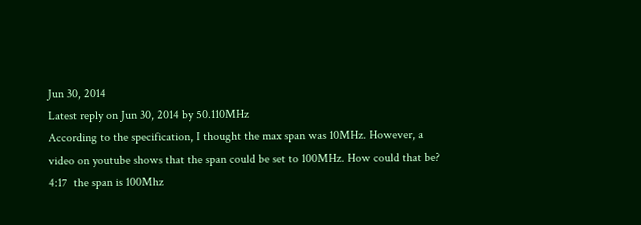Jun 30, 2014
Latest reply on Jun 30, 2014 by 50.110MHz
According to the specification, I thought the max span was 10MHz. However, a video on youtube shows that the span could be set to 100MHz. How could that be?   4:17  the span is 100Mhz